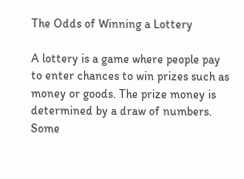The Odds of Winning a Lottery

A lottery is a game where people pay to enter chances to win prizes such as money or goods. The prize money is determined by a draw of numbers. Some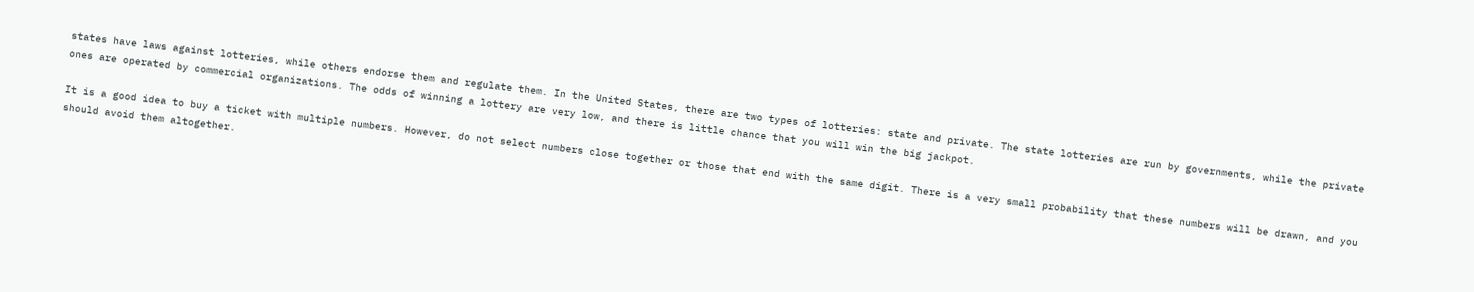states have laws against lotteries, while others endorse them and regulate them. In the United States, there are two types of lotteries: state and private. The state lotteries are run by governments, while the private ones are operated by commercial organizations. The odds of winning a lottery are very low, and there is little chance that you will win the big jackpot.

It is a good idea to buy a ticket with multiple numbers. However, do not select numbers close together or those that end with the same digit. There is a very small probability that these numbers will be drawn, and you should avoid them altogether.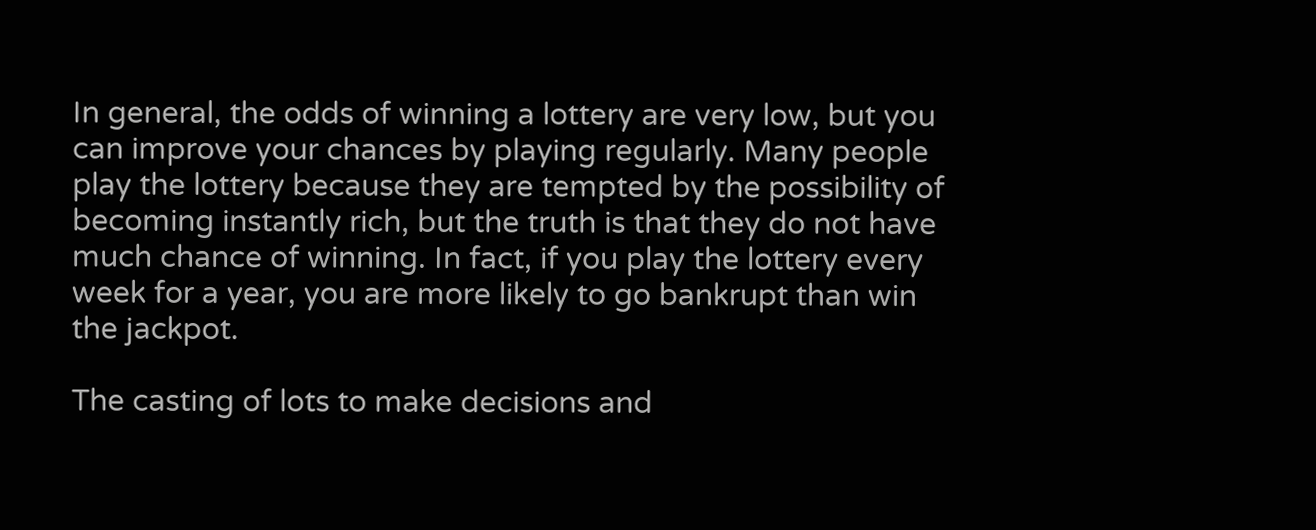In general, the odds of winning a lottery are very low, but you can improve your chances by playing regularly. Many people play the lottery because they are tempted by the possibility of becoming instantly rich, but the truth is that they do not have much chance of winning. In fact, if you play the lottery every week for a year, you are more likely to go bankrupt than win the jackpot.

The casting of lots to make decisions and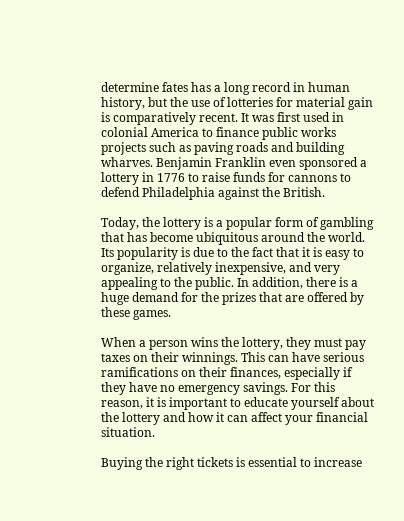determine fates has a long record in human history, but the use of lotteries for material gain is comparatively recent. It was first used in colonial America to finance public works projects such as paving roads and building wharves. Benjamin Franklin even sponsored a lottery in 1776 to raise funds for cannons to defend Philadelphia against the British.

Today, the lottery is a popular form of gambling that has become ubiquitous around the world. Its popularity is due to the fact that it is easy to organize, relatively inexpensive, and very appealing to the public. In addition, there is a huge demand for the prizes that are offered by these games.

When a person wins the lottery, they must pay taxes on their winnings. This can have serious ramifications on their finances, especially if they have no emergency savings. For this reason, it is important to educate yourself about the lottery and how it can affect your financial situation.

Buying the right tickets is essential to increase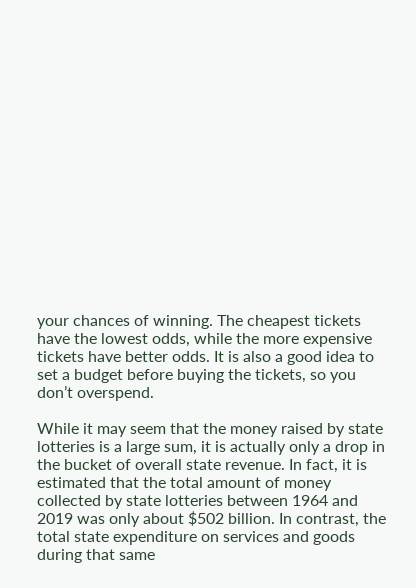your chances of winning. The cheapest tickets have the lowest odds, while the more expensive tickets have better odds. It is also a good idea to set a budget before buying the tickets, so you don’t overspend.

While it may seem that the money raised by state lotteries is a large sum, it is actually only a drop in the bucket of overall state revenue. In fact, it is estimated that the total amount of money collected by state lotteries between 1964 and 2019 was only about $502 billion. In contrast, the total state expenditure on services and goods during that same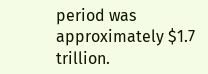period was approximately $1.7 trillion.